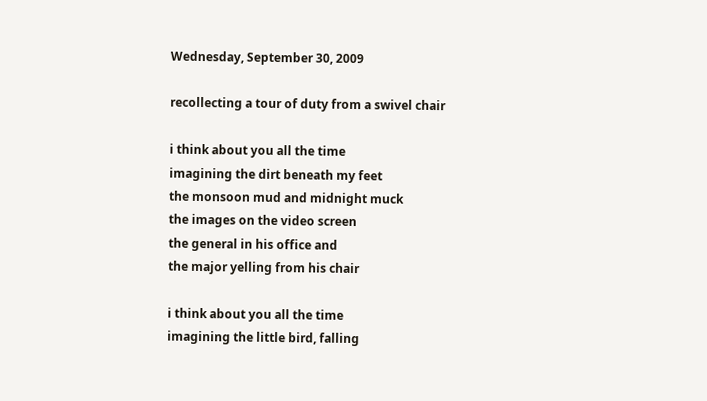Wednesday, September 30, 2009

recollecting a tour of duty from a swivel chair

i think about you all the time
imagining the dirt beneath my feet
the monsoon mud and midnight muck
the images on the video screen
the general in his office and
the major yelling from his chair

i think about you all the time
imagining the little bird, falling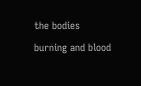the bodies burning and blood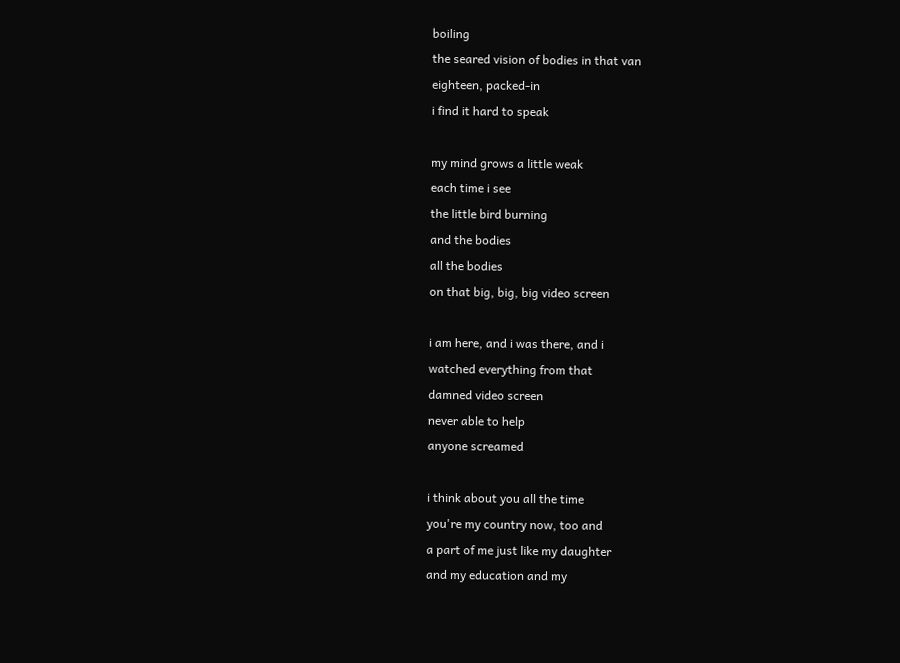boiling
the seared vision of bodies in that van
eighteen, packed-in
i find it hard to speak

my mind grows a little weak
each time i see
the little bird burning
and the bodies
all the bodies
on that big, big, big video screen

i am here, and i was there, and i
watched everything from that
damned video screen
never able to help
anyone screamed

i think about you all the time
you're my country now, too and
a part of me just like my daughter
and my education and my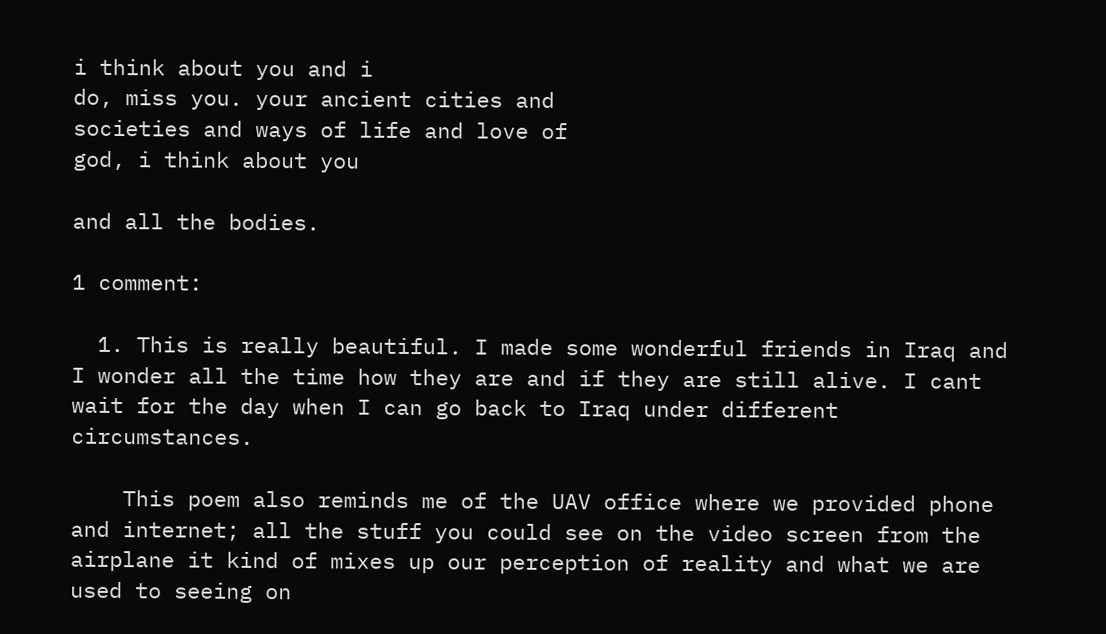i think about you and i
do, miss you. your ancient cities and
societies and ways of life and love of
god, i think about you

and all the bodies.

1 comment:

  1. This is really beautiful. I made some wonderful friends in Iraq and I wonder all the time how they are and if they are still alive. I cant wait for the day when I can go back to Iraq under different circumstances.

    This poem also reminds me of the UAV office where we provided phone and internet; all the stuff you could see on the video screen from the airplane it kind of mixes up our perception of reality and what we are used to seeing on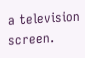a television screen.